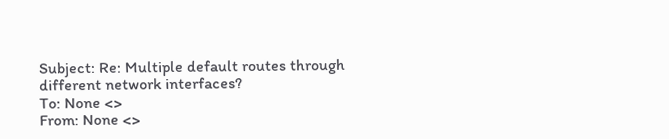Subject: Re: Multiple default routes through different network interfaces?
To: None <>
From: None <>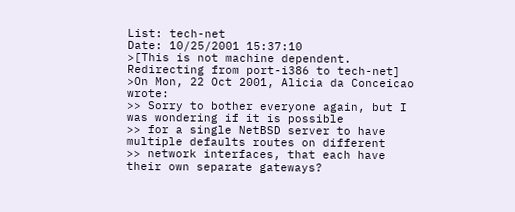List: tech-net
Date: 10/25/2001 15:37:10
>[This is not machine dependent.  Redirecting from port-i386 to tech-net]
>On Mon, 22 Oct 2001, Alicia da Conceicao wrote:
>> Sorry to bother everyone again, but I was wondering if it is possible
>> for a single NetBSD server to have multiple defaults routes on different
>> network interfaces, that each have their own separate gateways?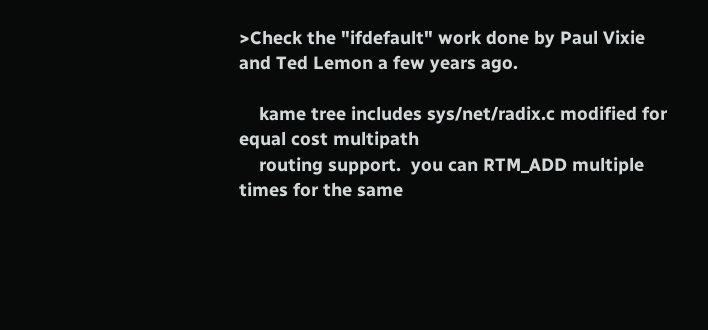>Check the "ifdefault" work done by Paul Vixie and Ted Lemon a few years ago.

    kame tree includes sys/net/radix.c modified for equal cost multipath
    routing support.  you can RTM_ADD multiple times for the same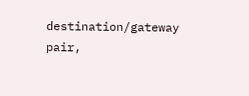destination/gateway pair,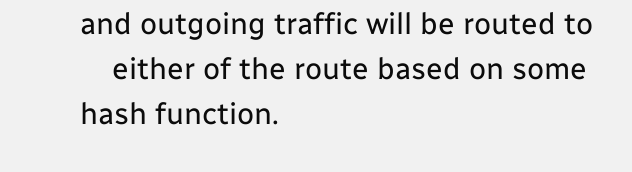and outgoing traffic will be routed to
    either of the route based on some hash function.